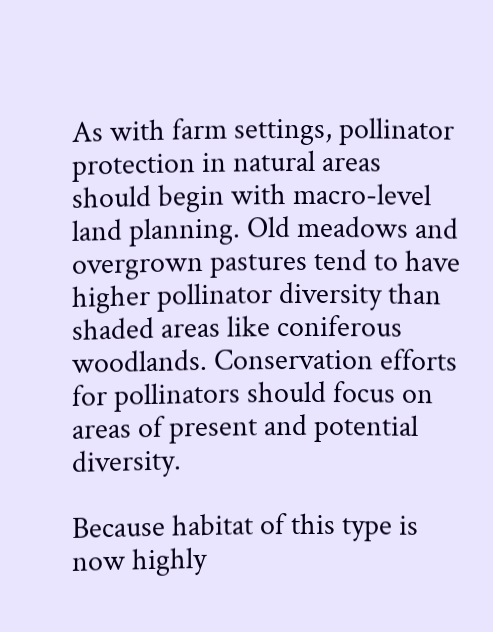As with farm settings, pollinator protection in natural areas should begin with macro-level land planning. Old meadows and overgrown pastures tend to have higher pollinator diversity than shaded areas like coniferous woodlands. Conservation efforts for pollinators should focus on areas of present and potential diversity.

Because habitat of this type is now highly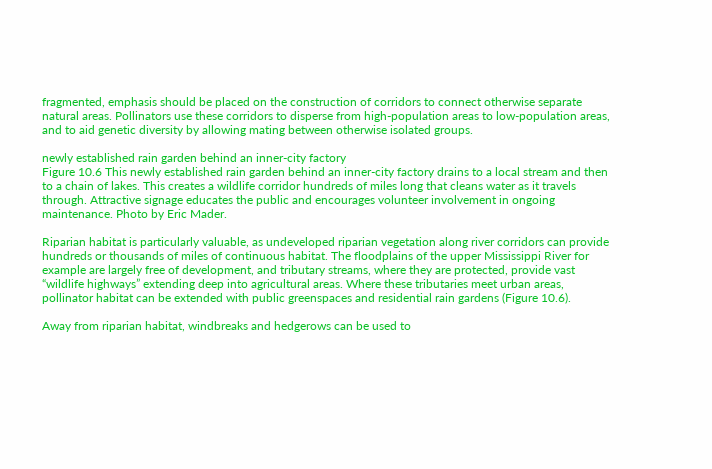fragmented, emphasis should be placed on the construction of corridors to connect otherwise separate natural areas. Pollinators use these corridors to disperse from high-population areas to low-population areas, and to aid genetic diversity by allowing mating between otherwise isolated groups.

newly established rain garden behind an inner-city factory
Figure 10.6 This newly established rain garden behind an inner-city factory drains to a local stream and then to a chain of lakes. This creates a wildlife corridor hundreds of miles long that cleans water as it travels through. Attractive signage educates the public and encourages volunteer involvement in ongoing maintenance. Photo by Eric Mader.

Riparian habitat is particularly valuable, as undeveloped riparian vegetation along river corridors can provide hundreds or thousands of miles of continuous habitat. The floodplains of the upper Mississippi River for example are largely free of development, and tributary streams, where they are protected, provide vast “wildlife highways” extending deep into agricultural areas. Where these tributaries meet urban areas, pollinator habitat can be extended with public greenspaces and residential rain gardens (Figure 10.6).

Away from riparian habitat, windbreaks and hedgerows can be used to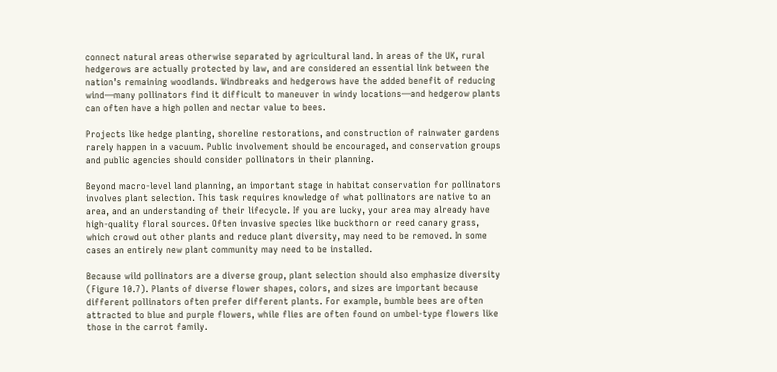connect natural areas otherwise separated by agricultural land. In areas of the UK, rural hedgerows are actually protected by law, and are considered an essential link between the nation’s remaining woodlands. Windbreaks and hedgerows have the added benefit of reducing wind—many pollinators find it difficult to maneuver in windy locations—and hedgerow plants can often have a high pollen and nectar value to bees.

Projects like hedge planting, shoreline restorations, and construction of rainwater gardens rarely happen in a vacuum. Public involvement should be encouraged, and conservation groups and public agencies should consider pollinators in their planning.

Beyond macro-level land planning, an important stage in habitat conservation for pollinators involves plant selection. This task requires knowledge of what pollinators are native to an area, and an understanding of their lifecycle. If you are lucky, your area may already have high-quality floral sources. Often invasive species like buckthorn or reed canary grass, which crowd out other plants and reduce plant diversity, may need to be removed. In some cases an entirely new plant community may need to be installed.

Because wild pollinators are a diverse group, plant selection should also emphasize diversity (Figure 10.7). Plants of diverse flower shapes, colors, and sizes are important because different pollinators often prefer different plants. For example, bumble bees are often attracted to blue and purple flowers, while flies are often found on umbel-type flowers like those in the carrot family.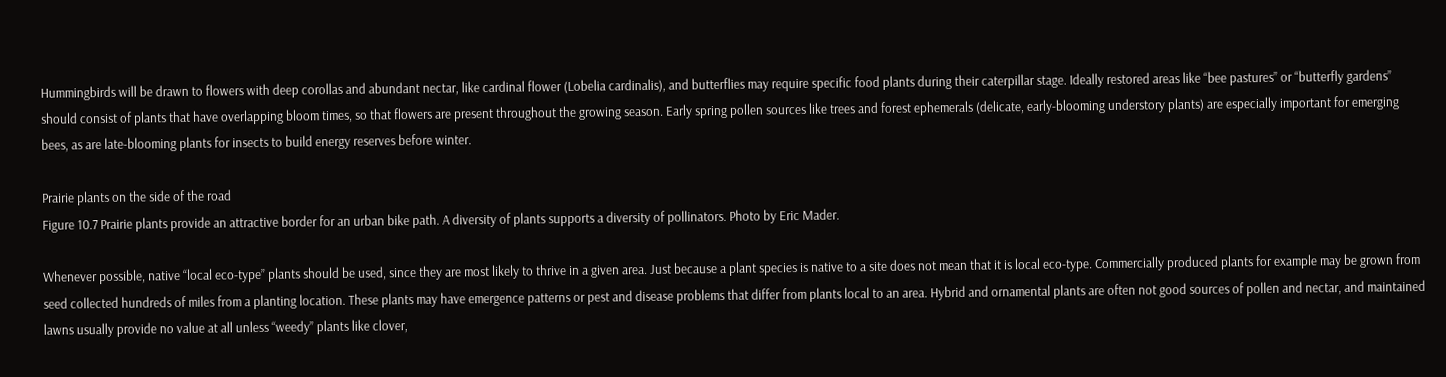Hummingbirds will be drawn to flowers with deep corollas and abundant nectar, like cardinal flower (Lobelia cardinalis), and butterflies may require specific food plants during their caterpillar stage. Ideally restored areas like “bee pastures” or “butterfly gardens” should consist of plants that have overlapping bloom times, so that flowers are present throughout the growing season. Early spring pollen sources like trees and forest ephemerals (delicate, early-blooming understory plants) are especially important for emerging bees, as are late-blooming plants for insects to build energy reserves before winter.

Prairie plants on the side of the road
Figure 10.7 Prairie plants provide an attractive border for an urban bike path. A diversity of plants supports a diversity of pollinators. Photo by Eric Mader.

Whenever possible, native “local eco-type” plants should be used, since they are most likely to thrive in a given area. Just because a plant species is native to a site does not mean that it is local eco-type. Commercially produced plants for example may be grown from seed collected hundreds of miles from a planting location. These plants may have emergence patterns or pest and disease problems that differ from plants local to an area. Hybrid and ornamental plants are often not good sources of pollen and nectar, and maintained lawns usually provide no value at all unless “weedy” plants like clover,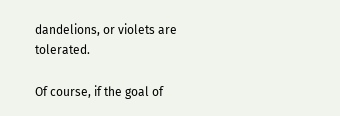dandelions, or violets are tolerated.

Of course, if the goal of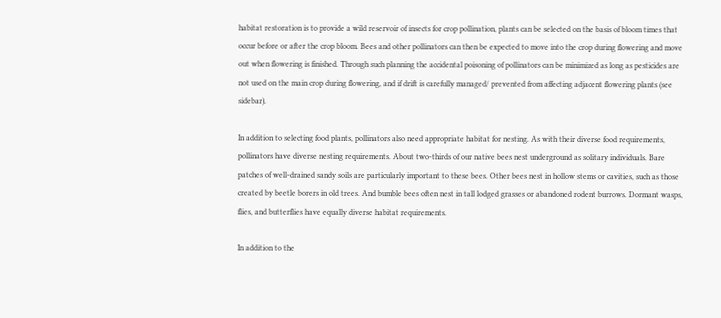habitat restoration is to provide a wild reservoir of insects for crop pollination, plants can be selected on the basis of bloom times that occur before or after the crop bloom. Bees and other pollinators can then be expected to move into the crop during flowering and move out when flowering is finished. Through such planning the accidental poisoning of pollinators can be minimized as long as pesticides are not used on the main crop during flowering, and if drift is carefully managed/ prevented from affecting adjacent flowering plants (see sidebar).

In addition to selecting food plants, pollinators also need appropriate habitat for nesting. As with their diverse food requirements, pollinators have diverse nesting requirements. About two-thirds of our native bees nest underground as solitary individuals. Bare patches of well-drained sandy soils are particularly important to these bees. Other bees nest in hollow stems or cavities, such as those created by beetle borers in old trees. And bumble bees often nest in tall lodged grasses or abandoned rodent burrows. Dormant wasps, flies, and butterflies have equally diverse habitat requirements.

In addition to the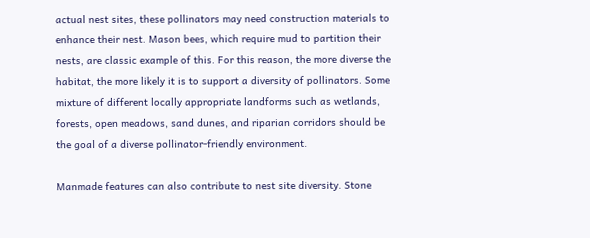actual nest sites, these pollinators may need construction materials to enhance their nest. Mason bees, which require mud to partition their nests, are classic example of this. For this reason, the more diverse the habitat, the more likely it is to support a diversity of pollinators. Some mixture of different locally appropriate landforms such as wetlands, forests, open meadows, sand dunes, and riparian corridors should be the goal of a diverse pollinator-friendly environment.

Manmade features can also contribute to nest site diversity. Stone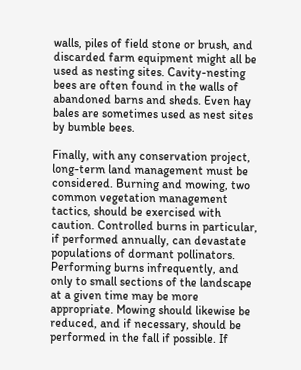walls, piles of field stone or brush, and discarded farm equipment might all be used as nesting sites. Cavity-nesting bees are often found in the walls of abandoned barns and sheds. Even hay bales are sometimes used as nest sites by bumble bees.

Finally, with any conservation project, long-term land management must be considered. Burning and mowing, two common vegetation management tactics, should be exercised with caution. Controlled burns in particular, if performed annually, can devastate populations of dormant pollinators. Performing burns infrequently, and only to small sections of the landscape at a given time may be more appropriate. Mowing should likewise be reduced, and if necessary, should be performed in the fall if possible. If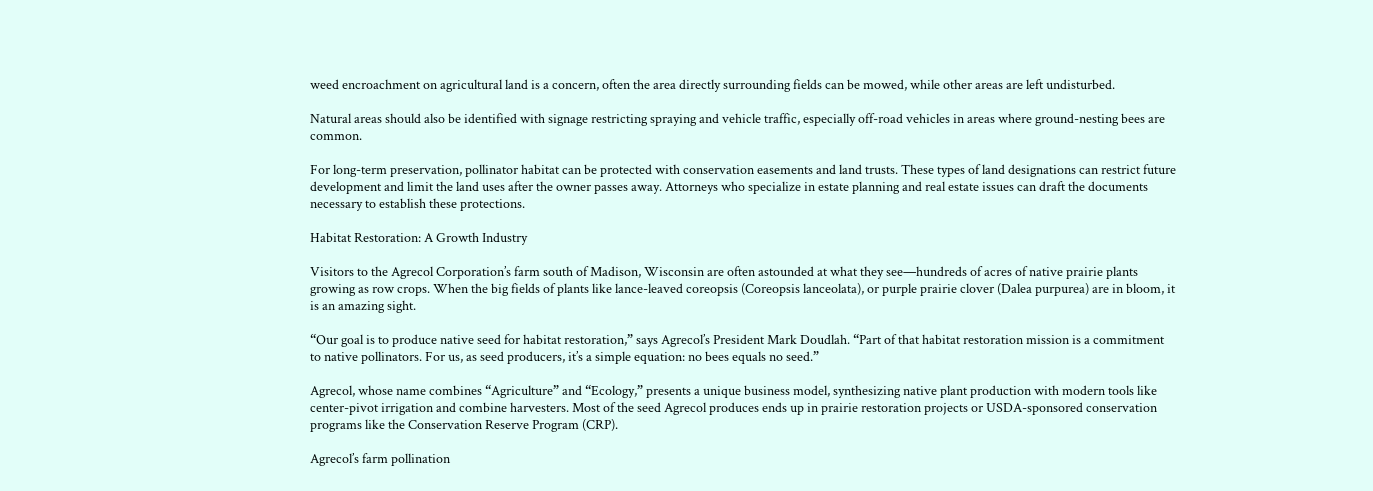weed encroachment on agricultural land is a concern, often the area directly surrounding fields can be mowed, while other areas are left undisturbed.

Natural areas should also be identified with signage restricting spraying and vehicle traffic, especially off-road vehicles in areas where ground-nesting bees are common.

For long-term preservation, pollinator habitat can be protected with conservation easements and land trusts. These types of land designations can restrict future development and limit the land uses after the owner passes away. Attorneys who specialize in estate planning and real estate issues can draft the documents necessary to establish these protections.

Habitat Restoration: A Growth Industry

Visitors to the Agrecol Corporation’s farm south of Madison, Wisconsin are often astounded at what they see—hundreds of acres of native prairie plants growing as row crops. When the big fields of plants like lance-leaved coreopsis (Coreopsis lanceolata), or purple prairie clover (Dalea purpurea) are in bloom, it is an amazing sight.

“Our goal is to produce native seed for habitat restoration,” says Agrecol’s President Mark Doudlah. “Part of that habitat restoration mission is a commitment to native pollinators. For us, as seed producers, it’s a simple equation: no bees equals no seed.”

Agrecol, whose name combines “Agriculture” and “Ecology,” presents a unique business model, synthesizing native plant production with modern tools like center-pivot irrigation and combine harvesters. Most of the seed Agrecol produces ends up in prairie restoration projects or USDA-sponsored conservation programs like the Conservation Reserve Program (CRP).

Agrecol’s farm pollination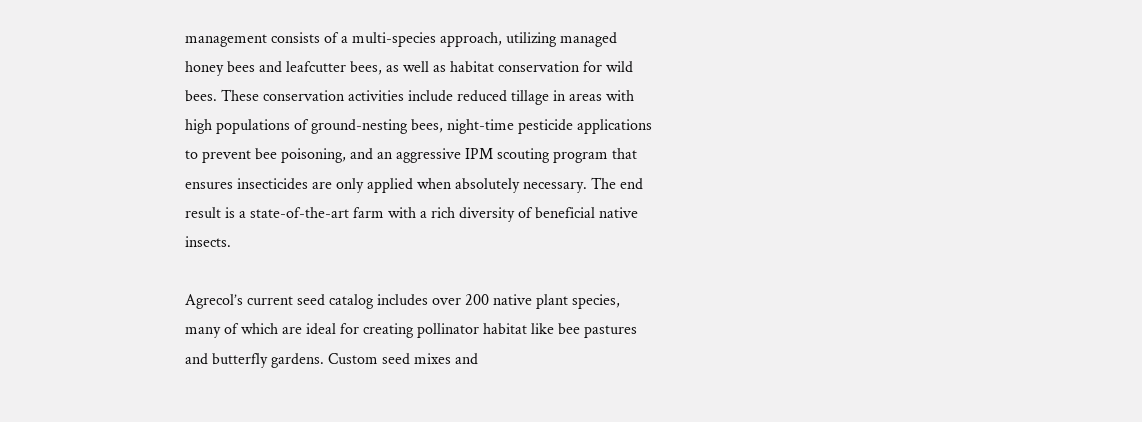management consists of a multi-species approach, utilizing managed honey bees and leafcutter bees, as well as habitat conservation for wild bees. These conservation activities include reduced tillage in areas with high populations of ground-nesting bees, night-time pesticide applications to prevent bee poisoning, and an aggressive IPM scouting program that ensures insecticides are only applied when absolutely necessary. The end result is a state-of-the-art farm with a rich diversity of beneficial native insects.

Agrecol’s current seed catalog includes over 200 native plant species, many of which are ideal for creating pollinator habitat like bee pastures and butterfly gardens. Custom seed mixes and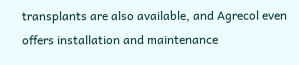transplants are also available, and Agrecol even offers installation and maintenance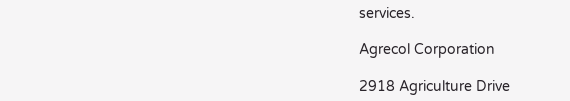services.

Agrecol Corporation

2918 Agriculture Drive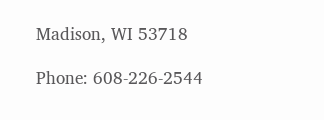Madison, WI 53718

Phone: 608-226-2544